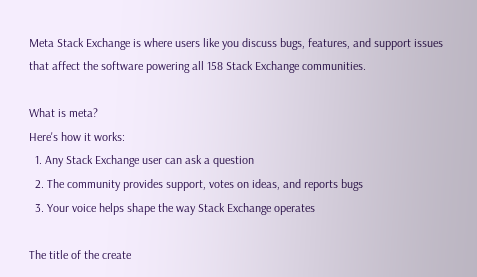Meta Stack Exchange is where users like you discuss bugs, features, and support issues that affect the software powering all 158 Stack Exchange communities.

What is meta?
Here's how it works:
  1. Any Stack Exchange user can ask a question
  2. The community provides support, votes on ideas, and reports bugs
  3. Your voice helps shape the way Stack Exchange operates

The title of the create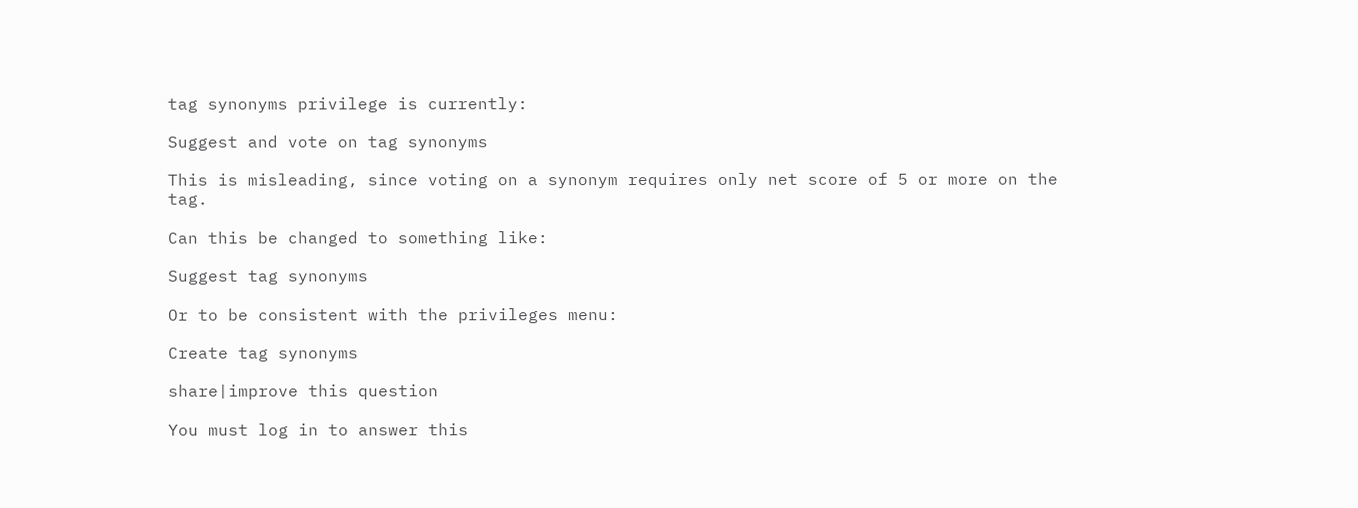tag synonyms privilege is currently:

Suggest and vote on tag synonyms

This is misleading, since voting on a synonym requires only net score of 5 or more on the tag.

Can this be changed to something like:

Suggest tag synonyms

Or to be consistent with the privileges menu:

Create tag synonyms

share|improve this question

You must log in to answer this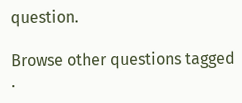question.

Browse other questions tagged .